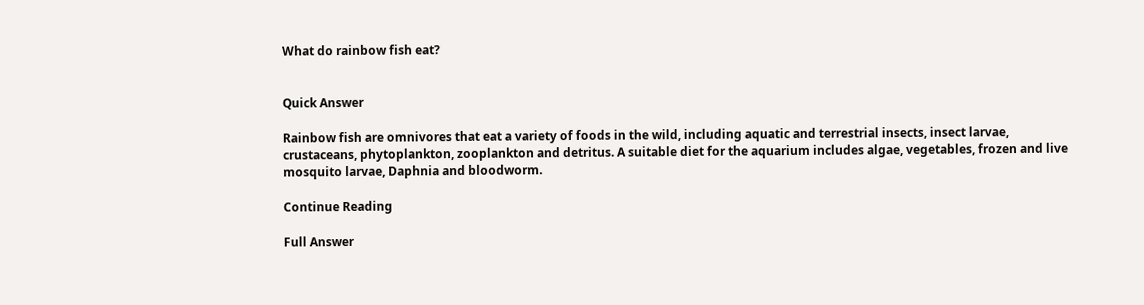What do rainbow fish eat?


Quick Answer

Rainbow fish are omnivores that eat a variety of foods in the wild, including aquatic and terrestrial insects, insect larvae, crustaceans, phytoplankton, zooplankton and detritus. A suitable diet for the aquarium includes algae, vegetables, frozen and live mosquito larvae, Daphnia and bloodworm.

Continue Reading

Full Answer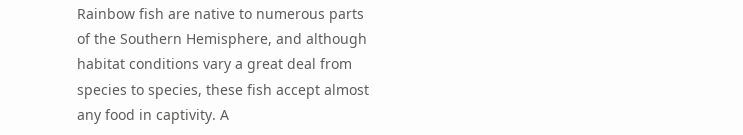Rainbow fish are native to numerous parts of the Southern Hemisphere, and although habitat conditions vary a great deal from species to species, these fish accept almost any food in captivity. A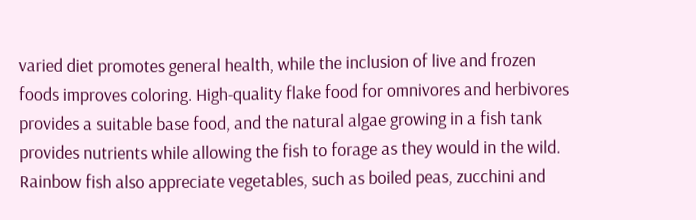varied diet promotes general health, while the inclusion of live and frozen foods improves coloring. High-quality flake food for omnivores and herbivores provides a suitable base food, and the natural algae growing in a fish tank provides nutrients while allowing the fish to forage as they would in the wild. Rainbow fish also appreciate vegetables, such as boiled peas, zucchini and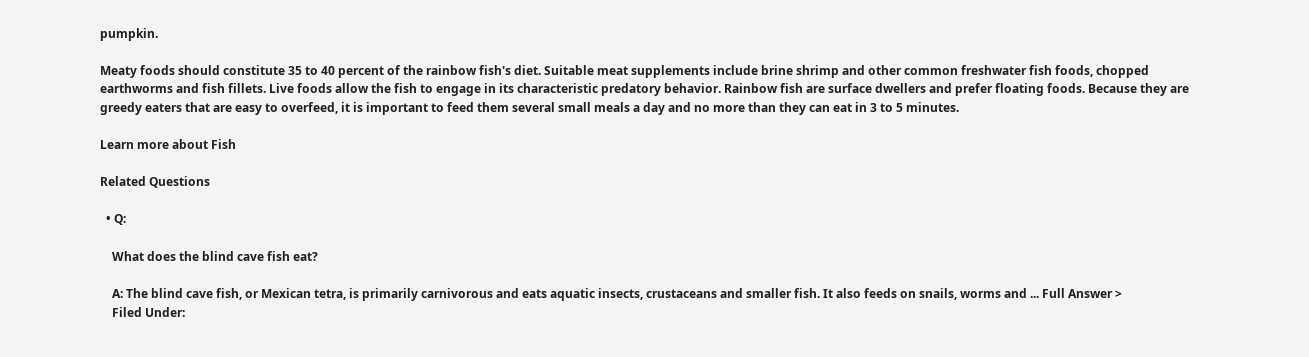pumpkin.

Meaty foods should constitute 35 to 40 percent of the rainbow fish's diet. Suitable meat supplements include brine shrimp and other common freshwater fish foods, chopped earthworms and fish fillets. Live foods allow the fish to engage in its characteristic predatory behavior. Rainbow fish are surface dwellers and prefer floating foods. Because they are greedy eaters that are easy to overfeed, it is important to feed them several small meals a day and no more than they can eat in 3 to 5 minutes.

Learn more about Fish

Related Questions

  • Q:

    What does the blind cave fish eat?

    A: The blind cave fish, or Mexican tetra, is primarily carnivorous and eats aquatic insects, crustaceans and smaller fish. It also feeds on snails, worms and ... Full Answer >
    Filed Under: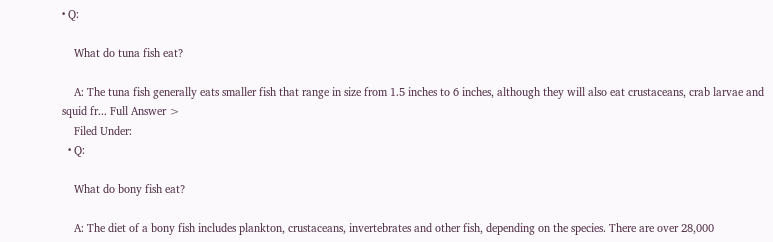• Q:

    What do tuna fish eat?

    A: The tuna fish generally eats smaller fish that range in size from 1.5 inches to 6 inches, although they will also eat crustaceans, crab larvae and squid fr... Full Answer >
    Filed Under:
  • Q:

    What do bony fish eat?

    A: The diet of a bony fish includes plankton, crustaceans, invertebrates and other fish, depending on the species. There are over 28,000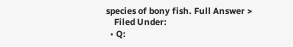species of bony fish. Full Answer >
    Filed Under:
  • Q: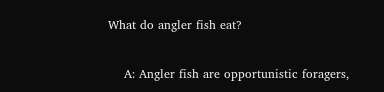What do angler fish eat?

    A: Angler fish are opportunistic foragers,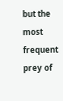but the most frequent prey of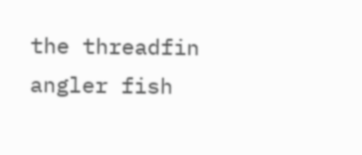the threadfin angler fish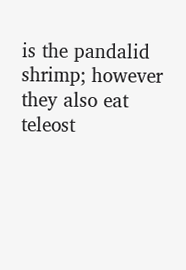is the pandalid shrimp; however they also eat teleost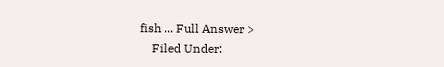fish ... Full Answer >
    Filed Under: